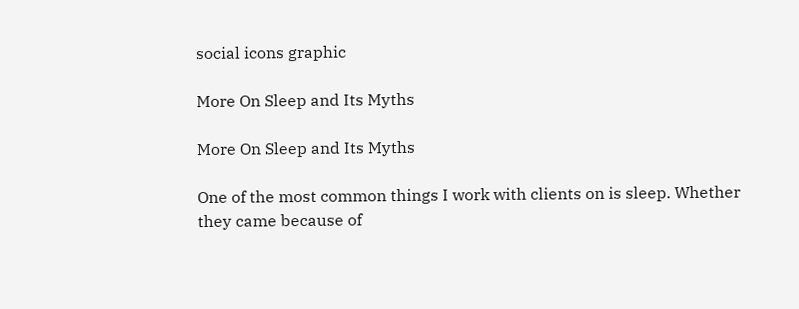social icons graphic

More On Sleep and Its Myths

More On Sleep and Its Myths

One of the most common things I work with clients on is sleep. Whether they came because of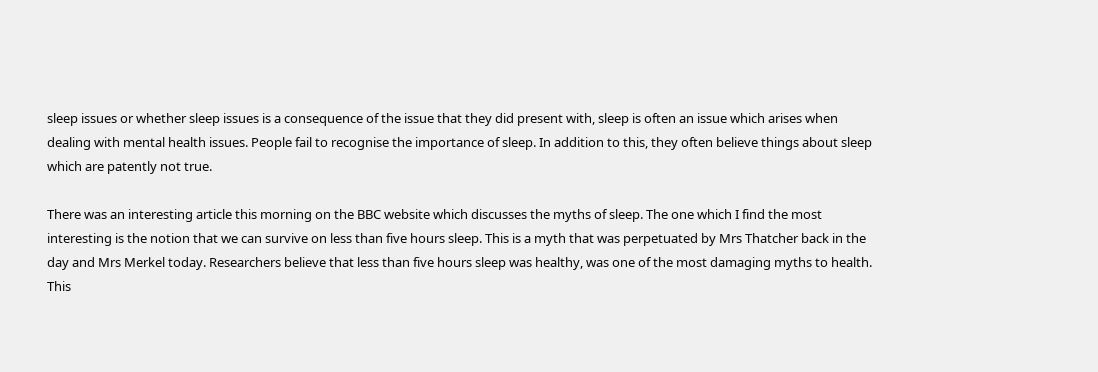sleep issues or whether sleep issues is a consequence of the issue that they did present with, sleep is often an issue which arises when dealing with mental health issues. People fail to recognise the importance of sleep. In addition to this, they often believe things about sleep which are patently not true.

There was an interesting article this morning on the BBC website which discusses the myths of sleep. The one which I find the most interesting is the notion that we can survive on less than five hours sleep. This is a myth that was perpetuated by Mrs Thatcher back in the day and Mrs Merkel today. Researchers believe that less than five hours sleep was healthy, was one of the most damaging myths to health. This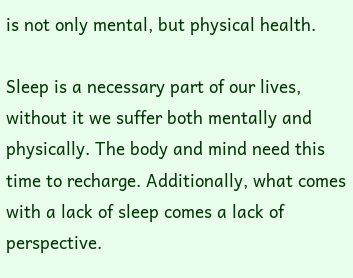is not only mental, but physical health.

Sleep is a necessary part of our lives, without it we suffer both mentally and physically. The body and mind need this time to recharge. Additionally, what comes with a lack of sleep comes a lack of perspective.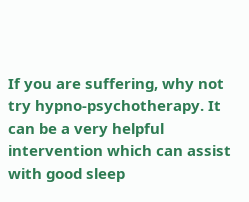If you are suffering, why not try hypno-psychotherapy. It can be a very helpful intervention which can assist with good sleep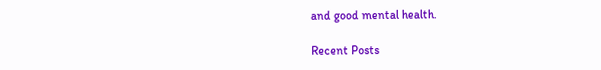and good mental health.

Recent Posts